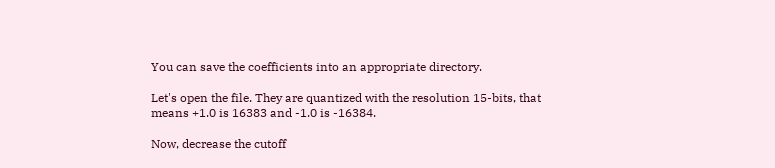You can save the coefficients into an appropriate directory.

Let's open the file. They are quantized with the resolution 15-bits, that means +1.0 is 16383 and -1.0 is -16384.

Now, decrease the cutoff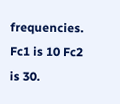frequencies. Fc1 is 10 Fc2 is 30.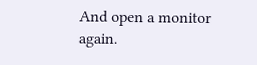And open a monitor again.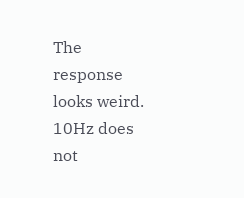The response looks weird. 10Hz does not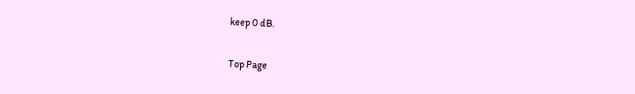keep 0 dB.


Top Page